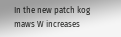In the new patch kog maws W increases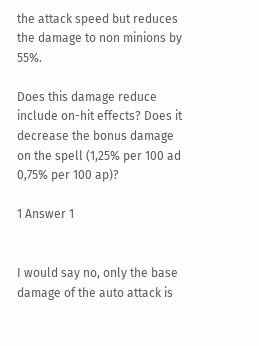the attack speed but reduces the damage to non minions by 55%.

Does this damage reduce include on-hit effects? Does it decrease the bonus damage on the spell (1,25% per 100 ad 0,75% per 100 ap)?

1 Answer 1


I would say no, only the base damage of the auto attack is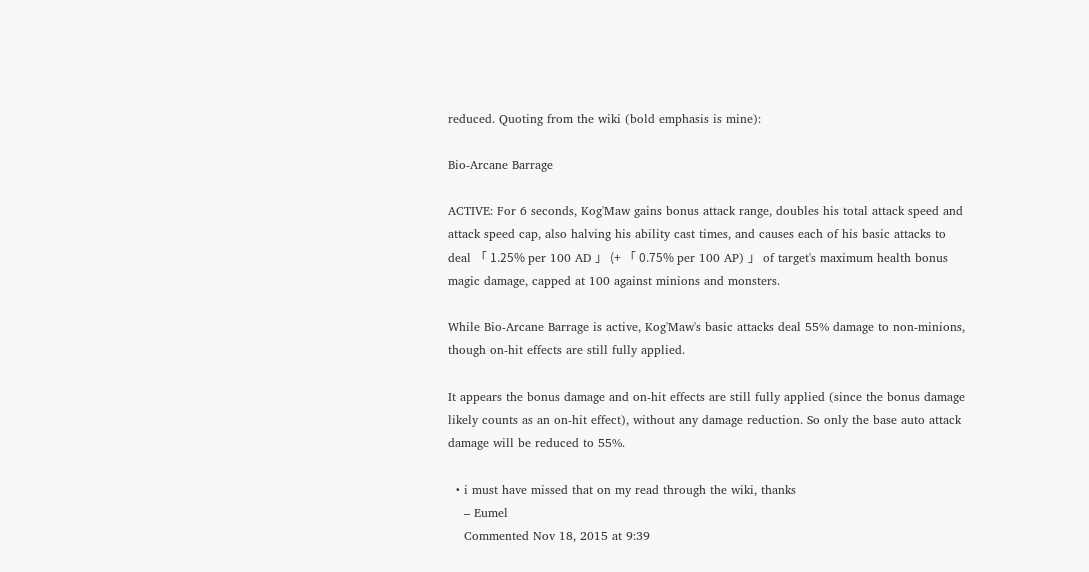reduced. Quoting from the wiki (bold emphasis is mine):

Bio-Arcane Barrage

ACTIVE: For 6 seconds, Kog'Maw gains bonus attack range, doubles his total attack speed and attack speed cap, also halving his ability cast times, and causes each of his basic attacks to deal 「 1.25% per 100 AD 」 (+ 「 0.75% per 100 AP) 」 of target's maximum health bonus magic damage, capped at 100 against minions and monsters.

While Bio-Arcane Barrage is active, Kog'Maw's basic attacks deal 55% damage to non-minions, though on-hit effects are still fully applied.

It appears the bonus damage and on-hit effects are still fully applied (since the bonus damage likely counts as an on-hit effect), without any damage reduction. So only the base auto attack damage will be reduced to 55%.

  • i must have missed that on my read through the wiki, thanks
    – Eumel
    Commented Nov 18, 2015 at 9:39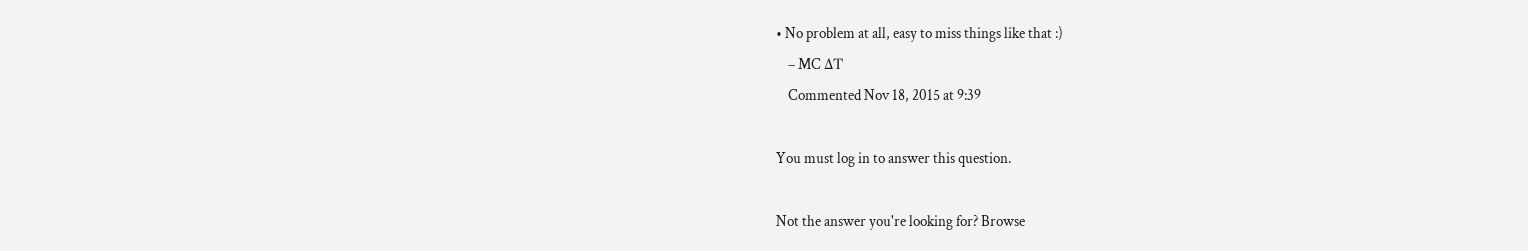• No problem at all, easy to miss things like that :)
    – MC ΔT
    Commented Nov 18, 2015 at 9:39

You must log in to answer this question.

Not the answer you're looking for? Browse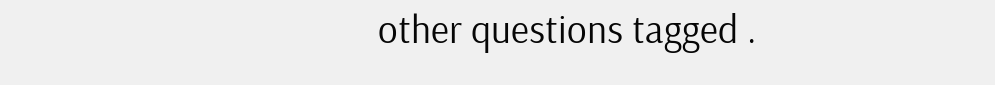other questions tagged .